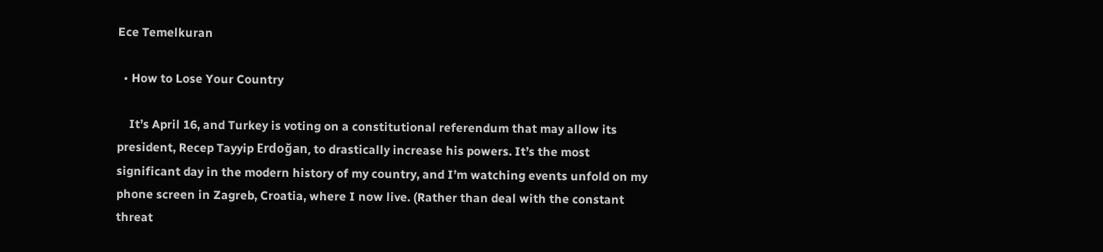Ece Temelkuran

  • How to Lose Your Country

    It’s April 16, and Turkey is voting on a constitutional referendum that may allow its president, Recep Tayyip Erdoğan, to drastically increase his powers. It’s the most significant day in the modern history of my country, and I’m watching events unfold on my phone screen in Zagreb, Croatia, where I now live. (Rather than deal with the constant threat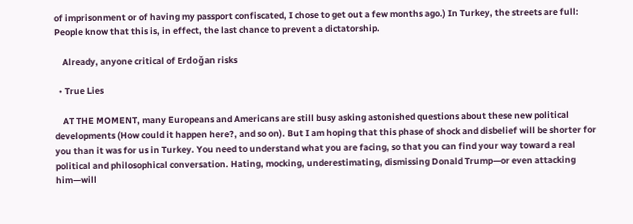of imprisonment or of having my passport confiscated, I chose to get out a few months ago.) In Turkey, the streets are full: People know that this is, in effect, the last chance to prevent a dictatorship.

    Already, anyone critical of Erdoğan risks

  • True Lies

    AT THE MOMENT, many Europeans and Americans are still busy asking astonished questions about these new political developments (How could it happen here?, and so on). But I am hoping that this phase of shock and disbelief will be shorter for you than it was for us in Turkey. You need to understand what you are facing, so that you can find your way toward a real political and philosophical conversation. Hating, mocking, underestimating, dismissing Donald Trump—or even attacking him—will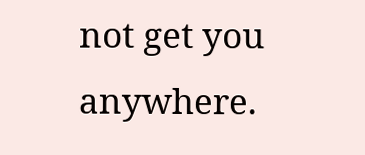not get you anywhere.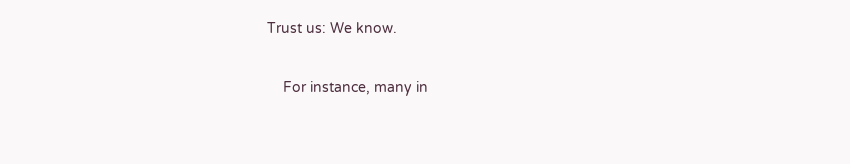Trust us: We know.

    For instance, many in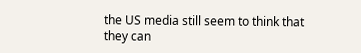the US media still seem to think that they can